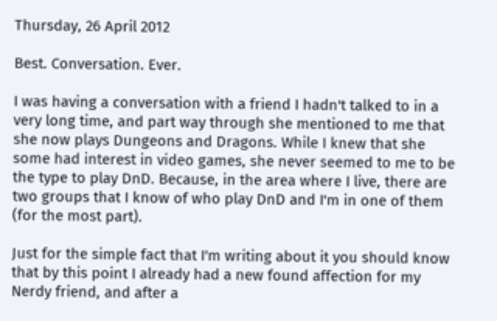Thursday, 26 April 2012

Best. Conversation. Ever.

I was having a conversation with a friend I hadn't talked to in a very long time, and part way through she mentioned to me that she now plays Dungeons and Dragons. While I knew that she some had interest in video games, she never seemed to me to be the type to play DnD. Because, in the area where I live, there are two groups that I know of who play DnD and I'm in one of them (for the most part).

Just for the simple fact that I'm writing about it you should know that by this point I already had a new found affection for my Nerdy friend, and after a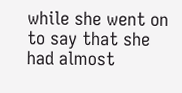while she went on to say that she had almost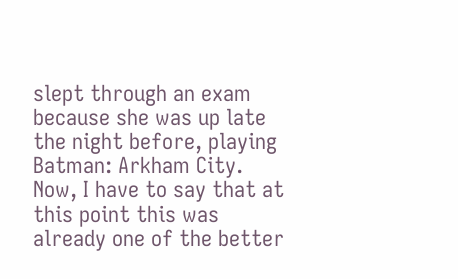slept through an exam because she was up late the night before, playing Batman: Arkham City. Now, I have to say that at this point this was already one of the better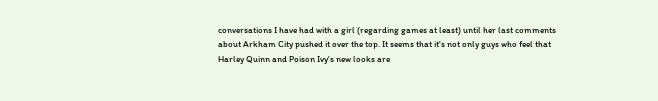conversations I have had with a girl (regarding games at least) until her last comments about Arkham City pushed it over the top. It seems that it's not only guys who feel that Harley Quinn and Poison Ivy's new looks are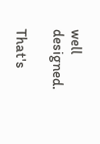well designed.

That's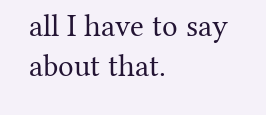all I have to say about that.